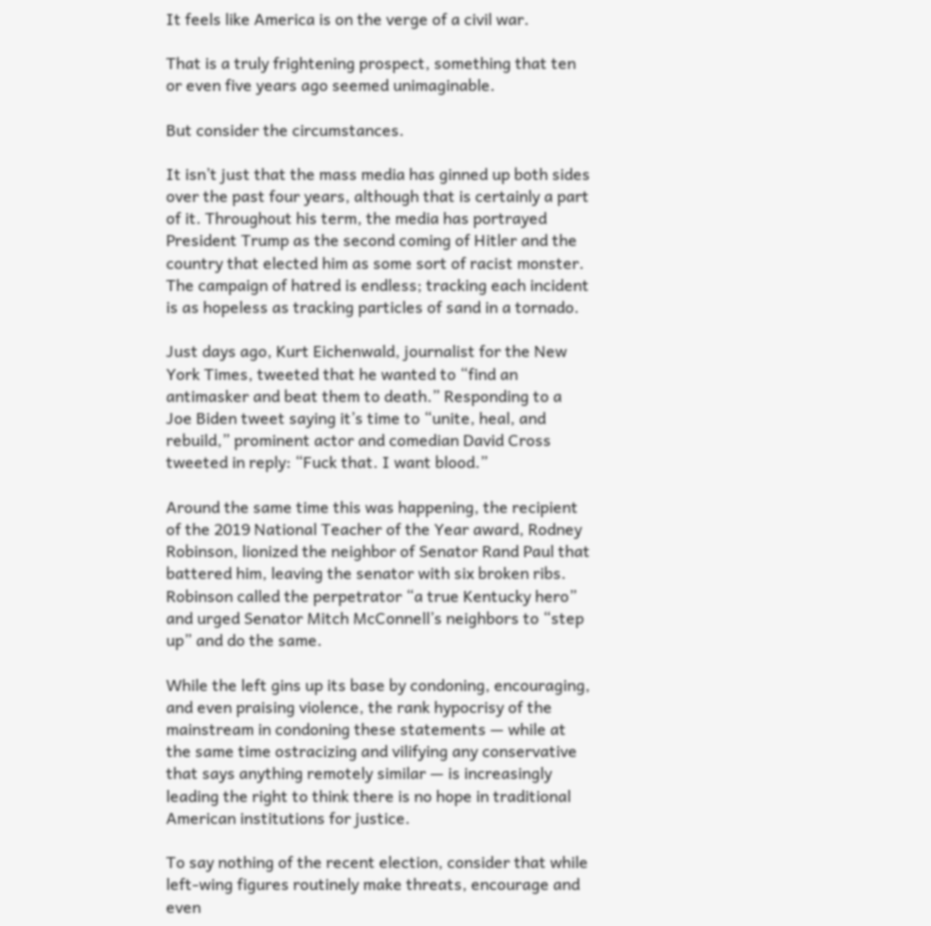It feels like America is on the verge of a civil war.

That is a truly frightening prospect, something that ten or even five years ago seemed unimaginable.

But consider the circumstances.

It isn’t just that the mass media has ginned up both sides over the past four years, although that is certainly a part of it. Throughout his term, the media has portrayed President Trump as the second coming of Hitler and the country that elected him as some sort of racist monster. The campaign of hatred is endless; tracking each incident is as hopeless as tracking particles of sand in a tornado.

Just days ago, Kurt Eichenwald, journalist for the New York Times, tweeted that he wanted to “find an antimasker and beat them to death.” Responding to a Joe Biden tweet saying it’s time to “unite, heal, and rebuild,” prominent actor and comedian David Cross tweeted in reply: “Fuck that. I want blood.”

Around the same time this was happening, the recipient of the 2019 National Teacher of the Year award, Rodney Robinson, lionized the neighbor of Senator Rand Paul that battered him, leaving the senator with six broken ribs. Robinson called the perpetrator “a true Kentucky hero” and urged Senator Mitch McConnell’s neighbors to “step up” and do the same.

While the left gins up its base by condoning, encouraging, and even praising violence, the rank hypocrisy of the mainstream in condoning these statements — while at the same time ostracizing and vilifying any conservative that says anything remotely similar — is increasingly leading the right to think there is no hope in traditional American institutions for justice.

To say nothing of the recent election, consider that while left-wing figures routinely make threats, encourage and even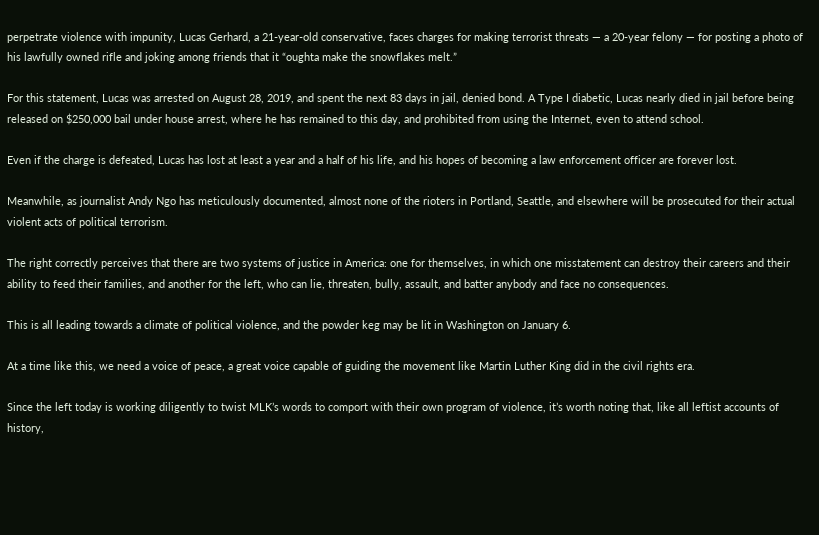perpetrate violence with impunity, Lucas Gerhard, a 21-year-old conservative, faces charges for making terrorist threats — a 20-year felony — for posting a photo of his lawfully owned rifle and joking among friends that it “oughta make the snowflakes melt.”

For this statement, Lucas was arrested on August 28, 2019, and spent the next 83 days in jail, denied bond. A Type I diabetic, Lucas nearly died in jail before being released on $250,000 bail under house arrest, where he has remained to this day, and prohibited from using the Internet, even to attend school.

Even if the charge is defeated, Lucas has lost at least a year and a half of his life, and his hopes of becoming a law enforcement officer are forever lost.

Meanwhile, as journalist Andy Ngo has meticulously documented, almost none of the rioters in Portland, Seattle, and elsewhere will be prosecuted for their actual violent acts of political terrorism.

The right correctly perceives that there are two systems of justice in America: one for themselves, in which one misstatement can destroy their careers and their ability to feed their families, and another for the left, who can lie, threaten, bully, assault, and batter anybody and face no consequences.

This is all leading towards a climate of political violence, and the powder keg may be lit in Washington on January 6.

At a time like this, we need a voice of peace, a great voice capable of guiding the movement like Martin Luther King did in the civil rights era.

Since the left today is working diligently to twist MLK’s words to comport with their own program of violence, it’s worth noting that, like all leftist accounts of history,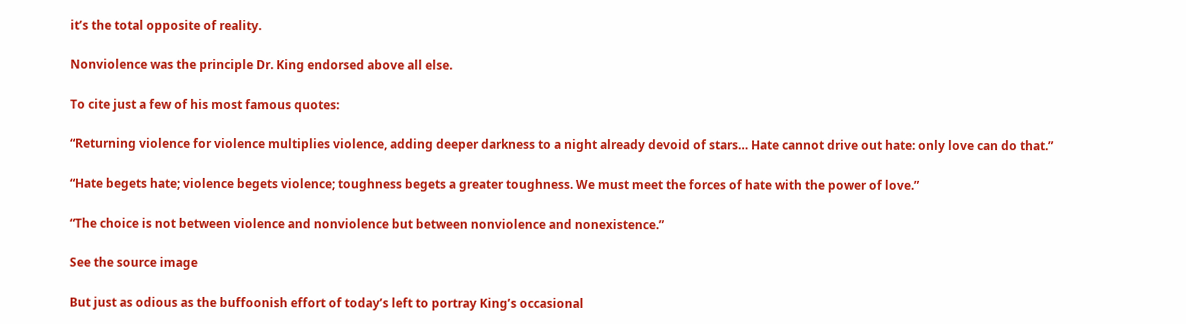it’s the total opposite of reality.

Nonviolence was the principle Dr. King endorsed above all else.

To cite just a few of his most famous quotes:

“Returning violence for violence multiplies violence, adding deeper darkness to a night already devoid of stars… Hate cannot drive out hate: only love can do that.”

“Hate begets hate; violence begets violence; toughness begets a greater toughness. We must meet the forces of hate with the power of love.”

“The choice is not between violence and nonviolence but between nonviolence and nonexistence.”

See the source image

But just as odious as the buffoonish effort of today’s left to portray King’s occasional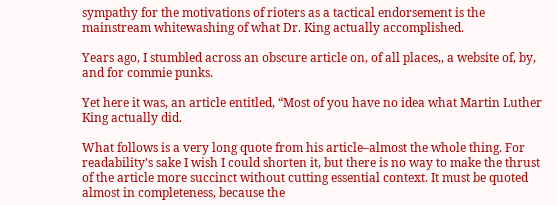sympathy for the motivations of rioters as a tactical endorsement is the mainstream whitewashing of what Dr. King actually accomplished.

Years ago, I stumbled across an obscure article on, of all places,, a website of, by, and for commie punks.

Yet here it was, an article entitled, “Most of you have no idea what Martin Luther King actually did.

What follows is a very long quote from his article–almost the whole thing. For readability’s sake I wish I could shorten it, but there is no way to make the thrust of the article more succinct without cutting essential context. It must be quoted almost in completeness, because the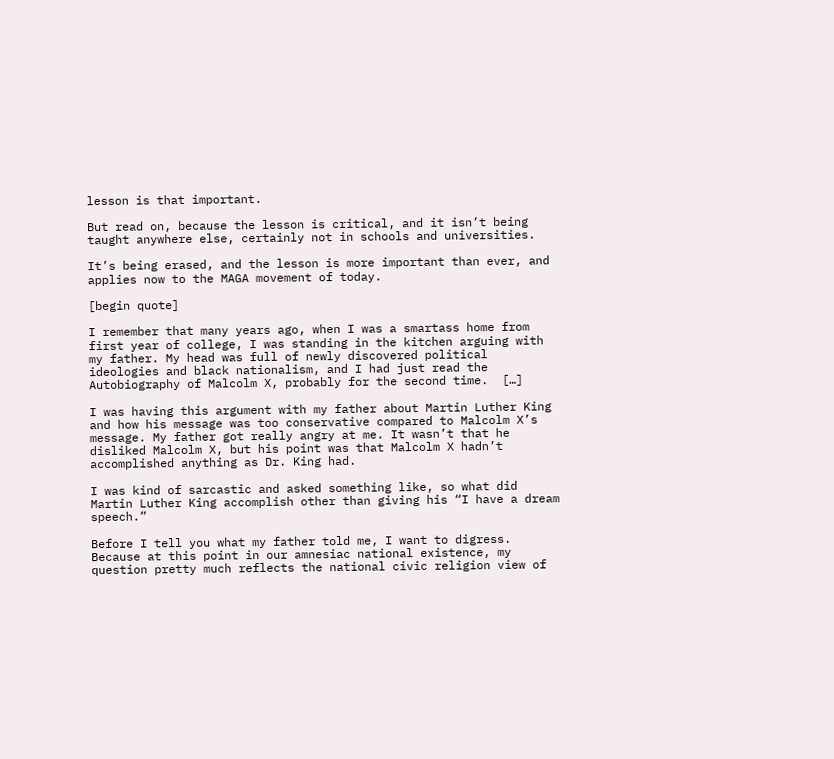lesson is that important.

But read on, because the lesson is critical, and it isn’t being taught anywhere else, certainly not in schools and universities.

It’s being erased, and the lesson is more important than ever, and applies now to the MAGA movement of today.

[begin quote]

I remember that many years ago, when I was a smartass home from first year of college, I was standing in the kitchen arguing with my father. My head was full of newly discovered political ideologies and black nationalism, and I had just read the Autobiography of Malcolm X, probably for the second time.  […]

I was having this argument with my father about Martin Luther King and how his message was too conservative compared to Malcolm X’s message. My father got really angry at me. It wasn’t that he disliked Malcolm X, but his point was that Malcolm X hadn’t accomplished anything as Dr. King had.

I was kind of sarcastic and asked something like, so what did Martin Luther King accomplish other than giving his “I have a dream speech.”

Before I tell you what my father told me, I want to digress. Because at this point in our amnesiac national existence, my question pretty much reflects the national civic religion view of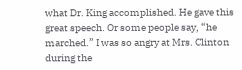what Dr. King accomplished. He gave this great speech. Or some people say, “he marched.” I was so angry at Mrs. Clinton during the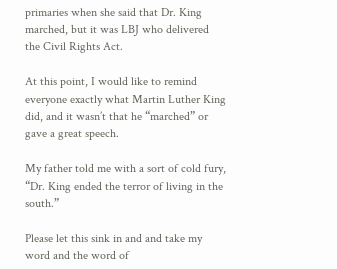primaries when she said that Dr. King marched, but it was LBJ who delivered the Civil Rights Act.

At this point, I would like to remind everyone exactly what Martin Luther King did, and it wasn’t that he “marched” or gave a great speech.

My father told me with a sort of cold fury, “Dr. King ended the terror of living in the south.”

Please let this sink in and and take my word and the word of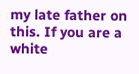my late father on this. If you are a white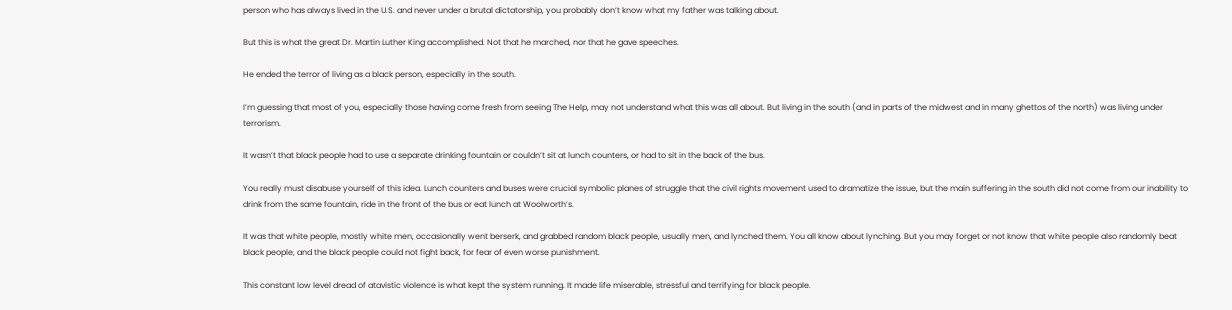person who has always lived in the U.S. and never under a brutal dictatorship, you probably don’t know what my father was talking about.

But this is what the great Dr. Martin Luther King accomplished. Not that he marched, nor that he gave speeches.

He ended the terror of living as a black person, especially in the south.

I’m guessing that most of you, especially those having come fresh from seeing The Help, may not understand what this was all about. But living in the south (and in parts of the midwest and in many ghettos of the north) was living under terrorism.

It wasn’t that black people had to use a separate drinking fountain or couldn’t sit at lunch counters, or had to sit in the back of the bus.

You really must disabuse yourself of this idea. Lunch counters and buses were crucial symbolic planes of struggle that the civil rights movement used to dramatize the issue, but the main suffering in the south did not come from our inability to drink from the same fountain, ride in the front of the bus or eat lunch at Woolworth’s.

It was that white people, mostly white men, occasionally went berserk, and grabbed random black people, usually men, and lynched them. You all know about lynching. But you may forget or not know that white people also randomly beat black people, and the black people could not fight back, for fear of even worse punishment.

This constant low level dread of atavistic violence is what kept the system running. It made life miserable, stressful and terrifying for black people.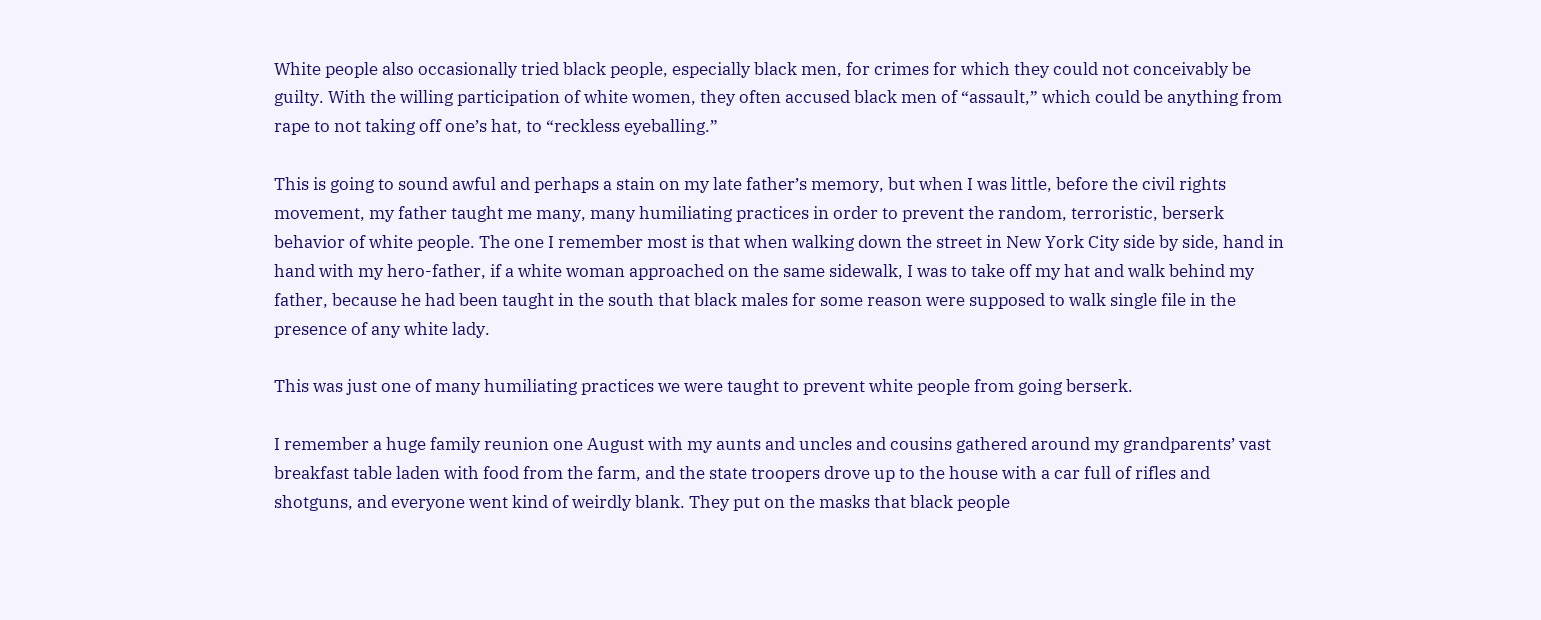White people also occasionally tried black people, especially black men, for crimes for which they could not conceivably be guilty. With the willing participation of white women, they often accused black men of “assault,” which could be anything from rape to not taking off one’s hat, to “reckless eyeballing.”

This is going to sound awful and perhaps a stain on my late father’s memory, but when I was little, before the civil rights movement, my father taught me many, many humiliating practices in order to prevent the random, terroristic, berserk behavior of white people. The one I remember most is that when walking down the street in New York City side by side, hand in hand with my hero-father, if a white woman approached on the same sidewalk, I was to take off my hat and walk behind my father, because he had been taught in the south that black males for some reason were supposed to walk single file in the presence of any white lady.

This was just one of many humiliating practices we were taught to prevent white people from going berserk.

I remember a huge family reunion one August with my aunts and uncles and cousins gathered around my grandparents’ vast breakfast table laden with food from the farm, and the state troopers drove up to the house with a car full of rifles and shotguns, and everyone went kind of weirdly blank. They put on the masks that black people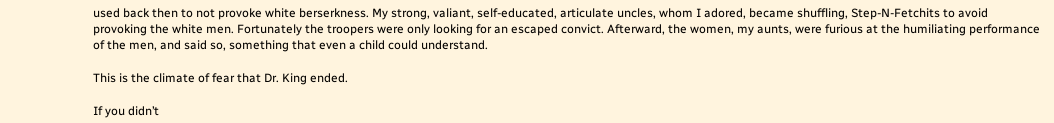used back then to not provoke white berserkness. My strong, valiant, self-educated, articulate uncles, whom I adored, became shuffling, Step-N-Fetchits to avoid provoking the white men. Fortunately the troopers were only looking for an escaped convict. Afterward, the women, my aunts, were furious at the humiliating performance of the men, and said so, something that even a child could understand.

This is the climate of fear that Dr. King ended.

If you didn’t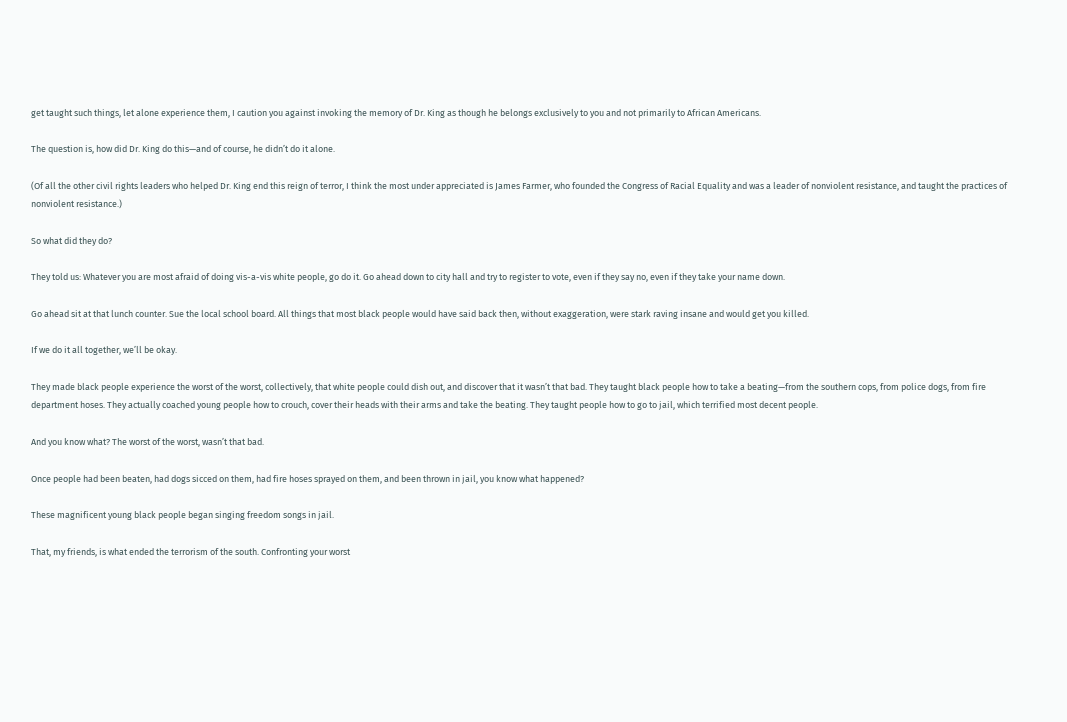get taught such things, let alone experience them, I caution you against invoking the memory of Dr. King as though he belongs exclusively to you and not primarily to African Americans.

The question is, how did Dr. King do this—and of course, he didn’t do it alone.

(Of all the other civil rights leaders who helped Dr. King end this reign of terror, I think the most under appreciated is James Farmer, who founded the Congress of Racial Equality and was a leader of nonviolent resistance, and taught the practices of nonviolent resistance.)

So what did they do?

They told us: Whatever you are most afraid of doing vis-a-vis white people, go do it. Go ahead down to city hall and try to register to vote, even if they say no, even if they take your name down.

Go ahead sit at that lunch counter. Sue the local school board. All things that most black people would have said back then, without exaggeration, were stark raving insane and would get you killed.

If we do it all together, we’ll be okay.

They made black people experience the worst of the worst, collectively, that white people could dish out, and discover that it wasn’t that bad. They taught black people how to take a beating—from the southern cops, from police dogs, from fire department hoses. They actually coached young people how to crouch, cover their heads with their arms and take the beating. They taught people how to go to jail, which terrified most decent people.

And you know what? The worst of the worst, wasn’t that bad.

Once people had been beaten, had dogs sicced on them, had fire hoses sprayed on them, and been thrown in jail, you know what happened?

These magnificent young black people began singing freedom songs in jail.

That, my friends, is what ended the terrorism of the south. Confronting your worst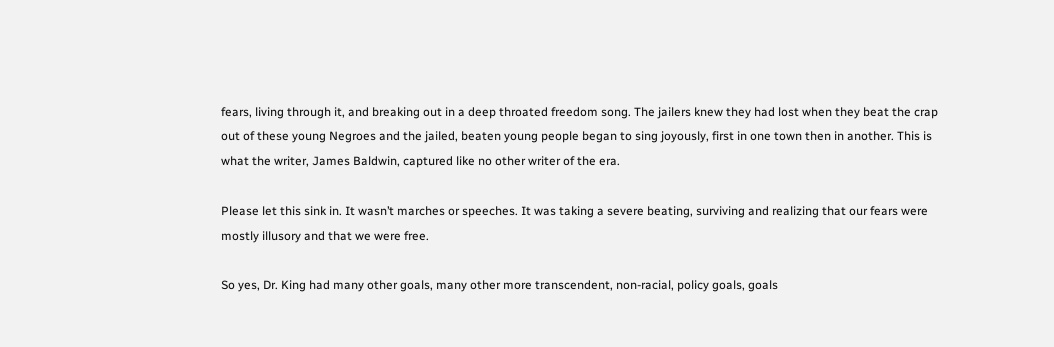fears, living through it, and breaking out in a deep throated freedom song. The jailers knew they had lost when they beat the crap out of these young Negroes and the jailed, beaten young people began to sing joyously, first in one town then in another. This is what the writer, James Baldwin, captured like no other writer of the era.

Please let this sink in. It wasn’t marches or speeches. It was taking a severe beating, surviving and realizing that our fears were mostly illusory and that we were free.

So yes, Dr. King had many other goals, many other more transcendent, non-racial, policy goals, goals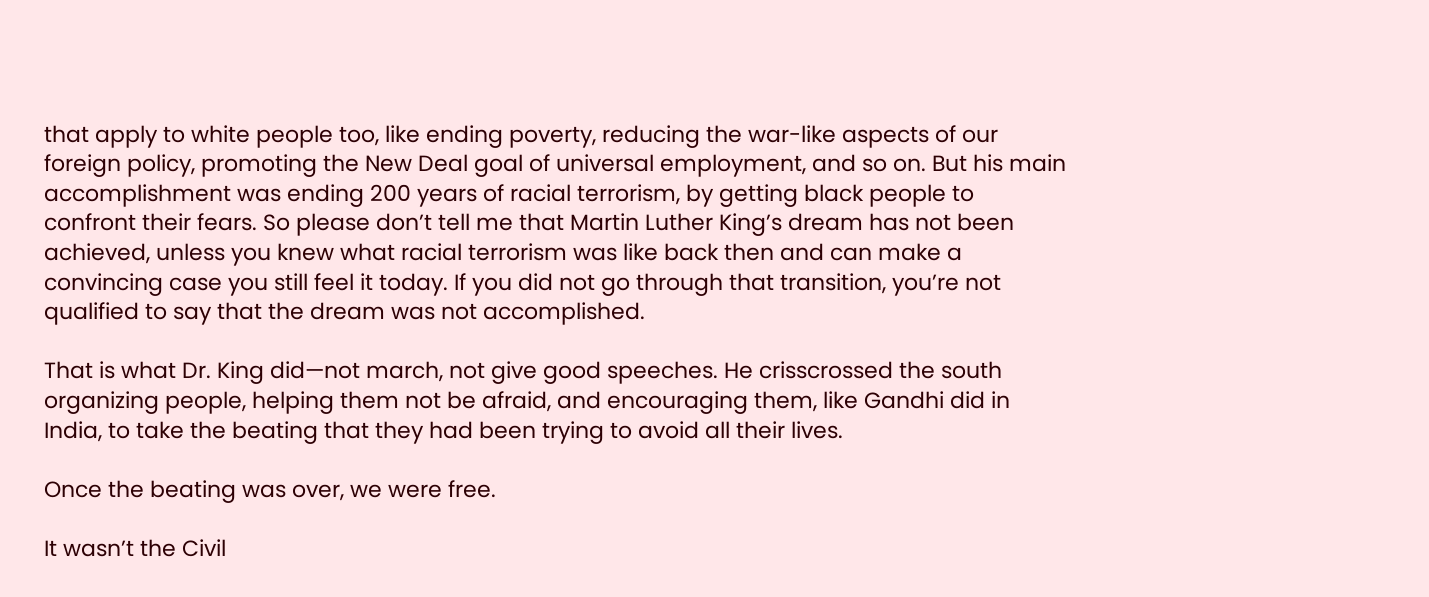that apply to white people too, like ending poverty, reducing the war-like aspects of our foreign policy, promoting the New Deal goal of universal employment, and so on. But his main accomplishment was ending 200 years of racial terrorism, by getting black people to confront their fears. So please don’t tell me that Martin Luther King’s dream has not been achieved, unless you knew what racial terrorism was like back then and can make a convincing case you still feel it today. If you did not go through that transition, you’re not qualified to say that the dream was not accomplished.

That is what Dr. King did—not march, not give good speeches. He crisscrossed the south organizing people, helping them not be afraid, and encouraging them, like Gandhi did in India, to take the beating that they had been trying to avoid all their lives.

Once the beating was over, we were free.

It wasn’t the Civil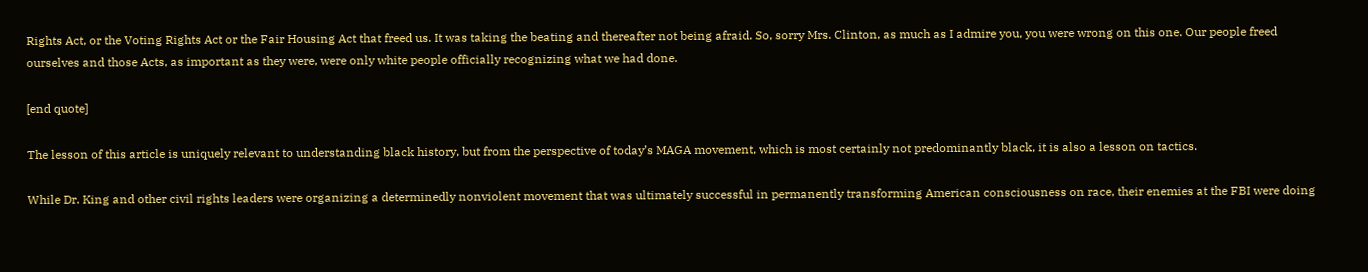Rights Act, or the Voting Rights Act or the Fair Housing Act that freed us. It was taking the beating and thereafter not being afraid. So, sorry Mrs. Clinton, as much as I admire you, you were wrong on this one. Our people freed ourselves and those Acts, as important as they were, were only white people officially recognizing what we had done.

[end quote]

The lesson of this article is uniquely relevant to understanding black history, but from the perspective of today’s MAGA movement, which is most certainly not predominantly black, it is also a lesson on tactics.

While Dr. King and other civil rights leaders were organizing a determinedly nonviolent movement that was ultimately successful in permanently transforming American consciousness on race, their enemies at the FBI were doing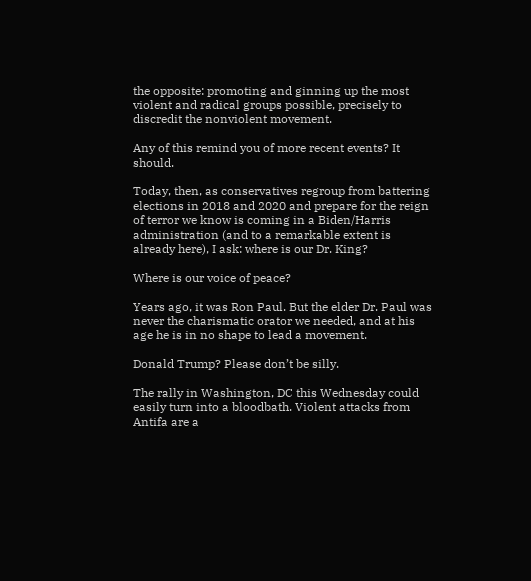the opposite: promoting and ginning up the most violent and radical groups possible, precisely to discredit the nonviolent movement.

Any of this remind you of more recent events? It should.

Today, then, as conservatives regroup from battering elections in 2018 and 2020 and prepare for the reign of terror we know is coming in a Biden/Harris administration (and to a remarkable extent is already here), I ask: where is our Dr. King?

Where is our voice of peace?

Years ago, it was Ron Paul. But the elder Dr. Paul was never the charismatic orator we needed, and at his age he is in no shape to lead a movement.

Donald Trump? Please don’t be silly.

The rally in Washington, DC this Wednesday could easily turn into a bloodbath. Violent attacks from Antifa are a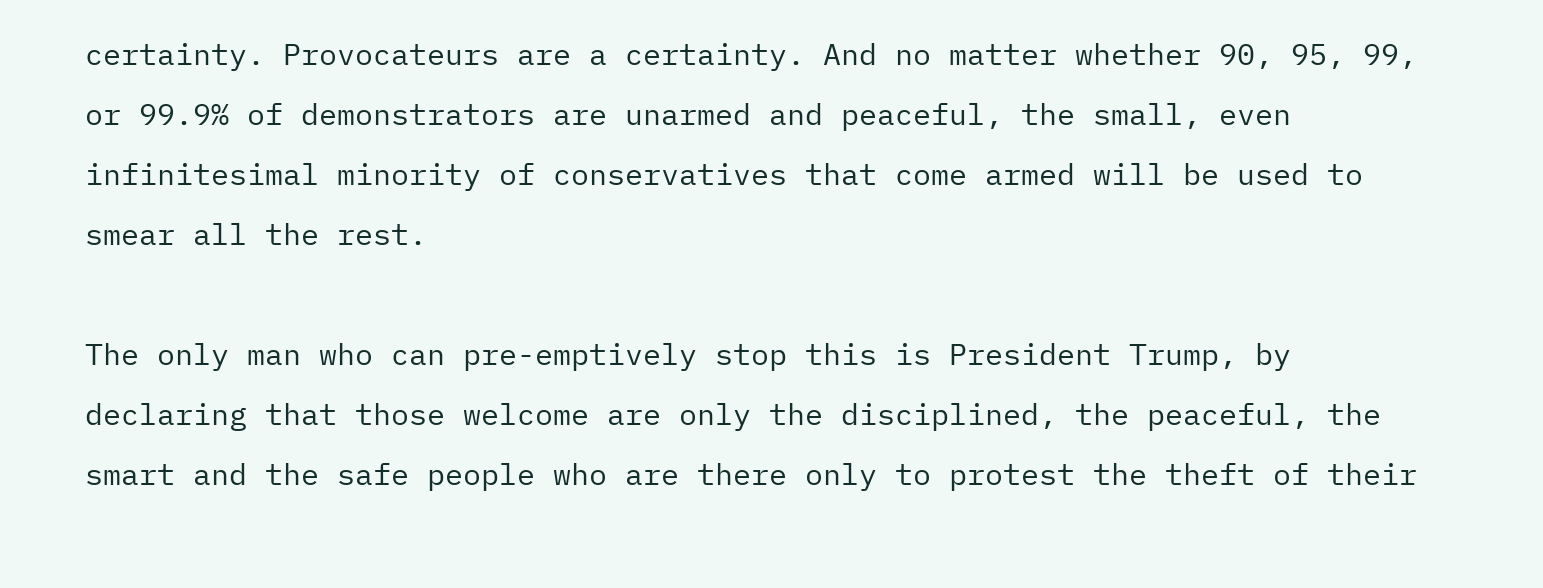certainty. Provocateurs are a certainty. And no matter whether 90, 95, 99, or 99.9% of demonstrators are unarmed and peaceful, the small, even infinitesimal minority of conservatives that come armed will be used to smear all the rest.

The only man who can pre-emptively stop this is President Trump, by declaring that those welcome are only the disciplined, the peaceful, the smart and the safe people who are there only to protest the theft of their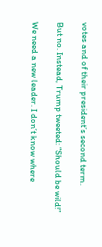votes and of their president’s second term.

But no. Instead, Trump tweeted: “Should be wild!”

We need a new leader. I don’t know where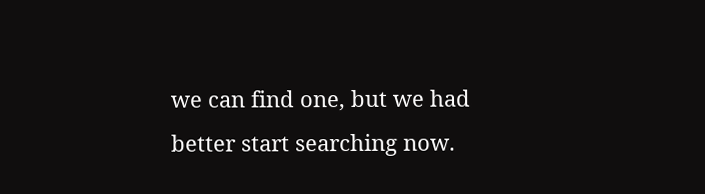we can find one, but we had better start searching now.